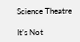Science Theatre

It’s Not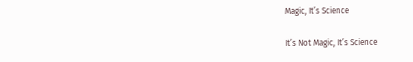Magic, It’s Science

It’s Not Magic, It’s Science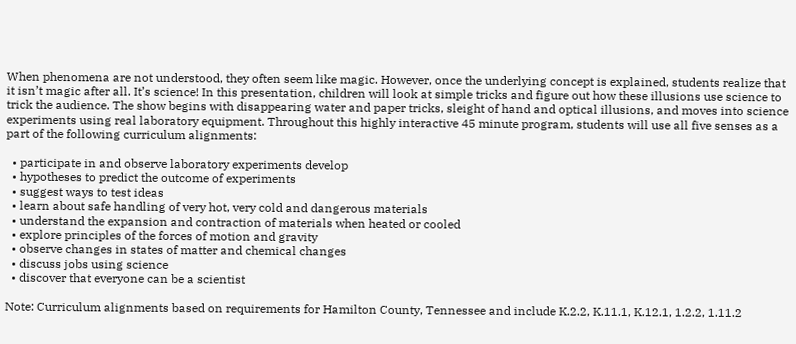When phenomena are not understood, they often seem like magic. However, once the underlying concept is explained, students realize that it isn’t magic after all. It’s science! In this presentation, children will look at simple tricks and figure out how these illusions use science to trick the audience. The show begins with disappearing water and paper tricks, sleight of hand and optical illusions, and moves into science experiments using real laboratory equipment. Throughout this highly interactive 45 minute program, students will use all five senses as a part of the following curriculum alignments:

  • participate in and observe laboratory experiments develop
  • hypotheses to predict the outcome of experiments
  • suggest ways to test ideas
  • learn about safe handling of very hot, very cold and dangerous materials
  • understand the expansion and contraction of materials when heated or cooled
  • explore principles of the forces of motion and gravity
  • observe changes in states of matter and chemical changes
  • discuss jobs using science
  • discover that everyone can be a scientist

Note: Curriculum alignments based on requirements for Hamilton County, Tennessee and include K.2.2, K.11.1, K.12.1, 1.2.2, 1.11.2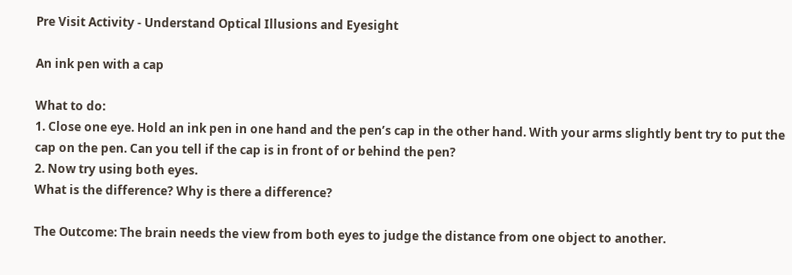Pre Visit Activity - Understand Optical Illusions and Eyesight

An ink pen with a cap

What to do:
1. Close one eye. Hold an ink pen in one hand and the pen’s cap in the other hand. With your arms slightly bent try to put the cap on the pen. Can you tell if the cap is in front of or behind the pen?
2. Now try using both eyes.
What is the difference? Why is there a difference?

The Outcome: The brain needs the view from both eyes to judge the distance from one object to another.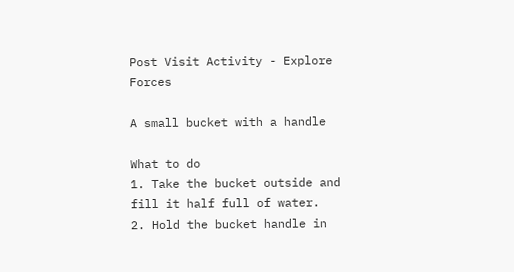Post Visit Activity - Explore Forces

A small bucket with a handle

What to do
1. Take the bucket outside and fill it half full of water.
2. Hold the bucket handle in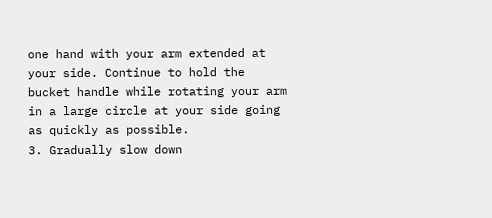one hand with your arm extended at your side. Continue to hold the bucket handle while rotating your arm in a large circle at your side going as quickly as possible.
3. Gradually slow down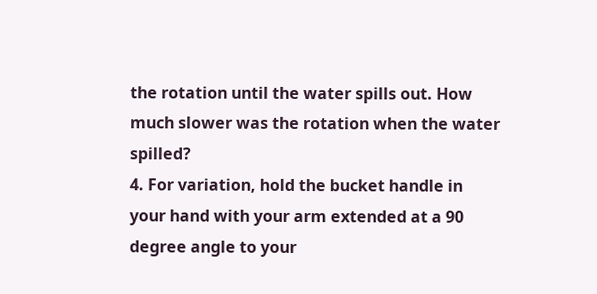the rotation until the water spills out. How much slower was the rotation when the water spilled?
4. For variation, hold the bucket handle in your hand with your arm extended at a 90 degree angle to your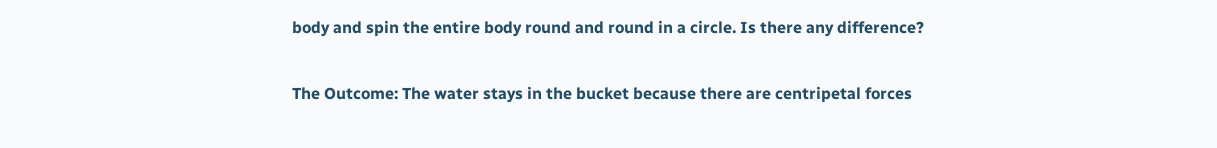body and spin the entire body round and round in a circle. Is there any difference?

The Outcome: The water stays in the bucket because there are centripetal forces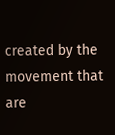created by the movement that are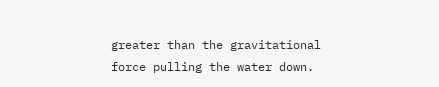greater than the gravitational force pulling the water down.